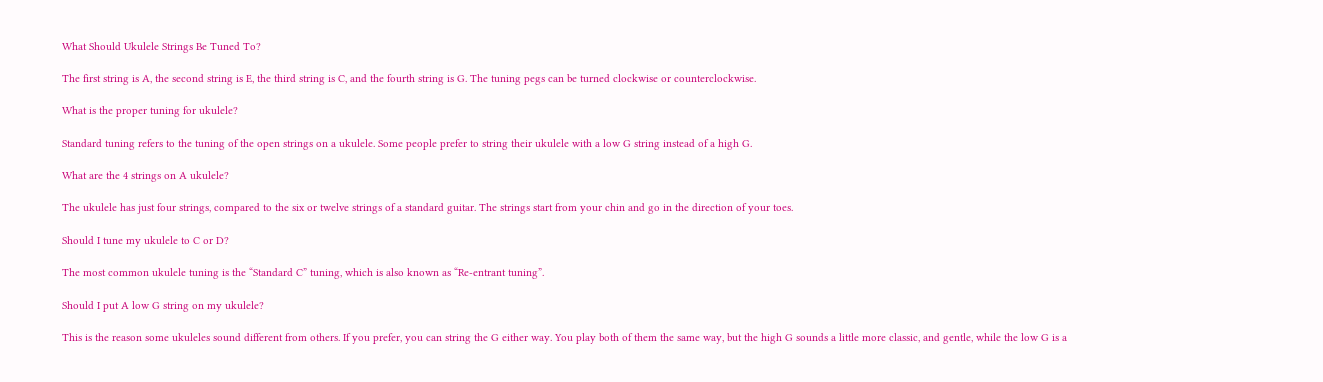What Should Ukulele Strings Be Tuned To?

The first string is A, the second string is E, the third string is C, and the fourth string is G. The tuning pegs can be turned clockwise or counterclockwise.

What is the proper tuning for ukulele?

Standard tuning refers to the tuning of the open strings on a ukulele. Some people prefer to string their ukulele with a low G string instead of a high G.

What are the 4 strings on A ukulele?

The ukulele has just four strings, compared to the six or twelve strings of a standard guitar. The strings start from your chin and go in the direction of your toes.

Should I tune my ukulele to C or D?

The most common ukulele tuning is the “Standard C” tuning, which is also known as “Re-entrant tuning”.

Should I put A low G string on my ukulele?

This is the reason some ukuleles sound different from others. If you prefer, you can string the G either way. You play both of them the same way, but the high G sounds a little more classic, and gentle, while the low G is a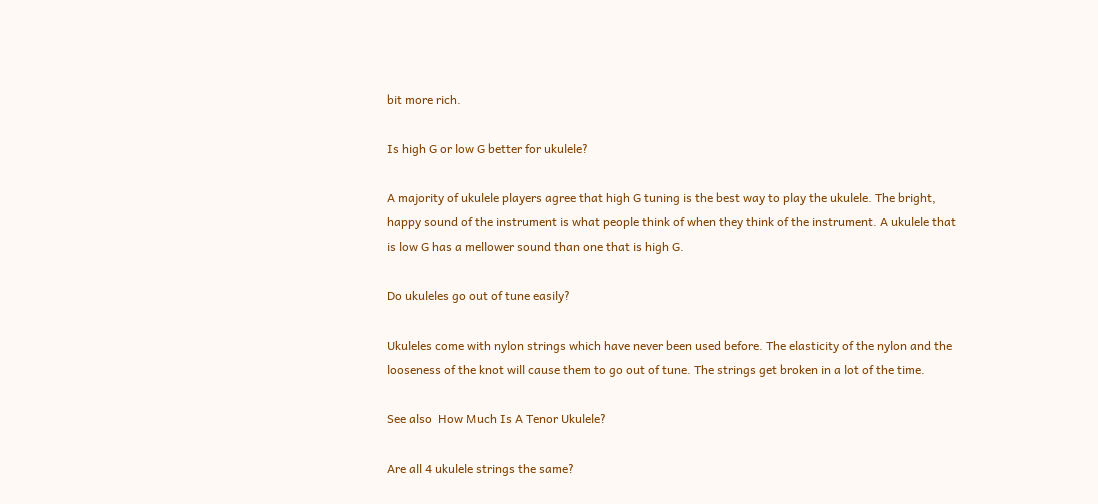bit more rich.

Is high G or low G better for ukulele?

A majority of ukulele players agree that high G tuning is the best way to play the ukulele. The bright, happy sound of the instrument is what people think of when they think of the instrument. A ukulele that is low G has a mellower sound than one that is high G.

Do ukuleles go out of tune easily?

Ukuleles come with nylon strings which have never been used before. The elasticity of the nylon and the looseness of the knot will cause them to go out of tune. The strings get broken in a lot of the time.

See also  How Much Is A Tenor Ukulele?

Are all 4 ukulele strings the same?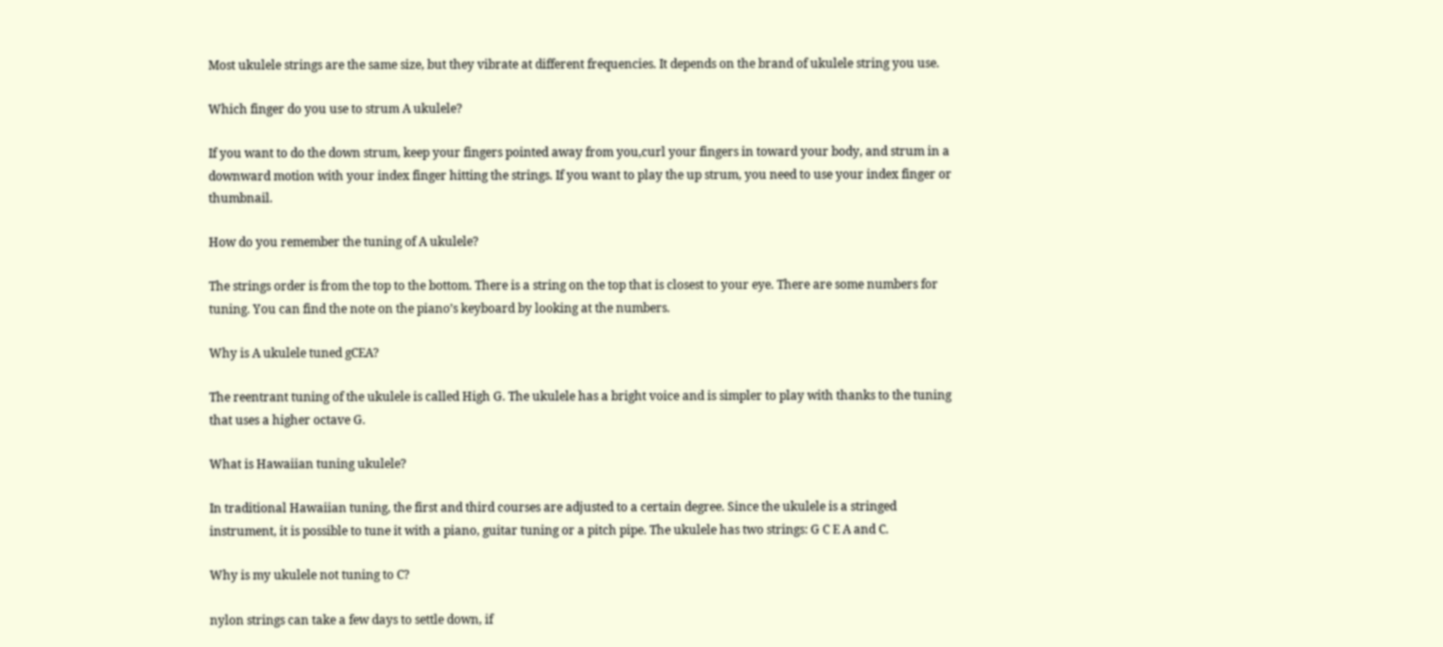Most ukulele strings are the same size, but they vibrate at different frequencies. It depends on the brand of ukulele string you use.

Which finger do you use to strum A ukulele?

If you want to do the down strum, keep your fingers pointed away from you,curl your fingers in toward your body, and strum in a downward motion with your index finger hitting the strings. If you want to play the up strum, you need to use your index finger or thumbnail.

How do you remember the tuning of A ukulele?

The strings order is from the top to the bottom. There is a string on the top that is closest to your eye. There are some numbers for tuning. You can find the note on the piano’s keyboard by looking at the numbers.

Why is A ukulele tuned gCEA?

The reentrant tuning of the ukulele is called High G. The ukulele has a bright voice and is simpler to play with thanks to the tuning that uses a higher octave G.

What is Hawaiian tuning ukulele?

In traditional Hawaiian tuning, the first and third courses are adjusted to a certain degree. Since the ukulele is a stringed instrument, it is possible to tune it with a piano, guitar tuning or a pitch pipe. The ukulele has two strings: G C E A and C.

Why is my ukulele not tuning to C?

nylon strings can take a few days to settle down, if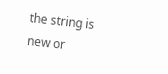the string is new or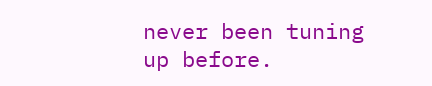never been tuning up before.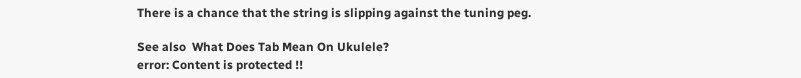There is a chance that the string is slipping against the tuning peg.

See also  What Does Tab Mean On Ukulele?
error: Content is protected !!